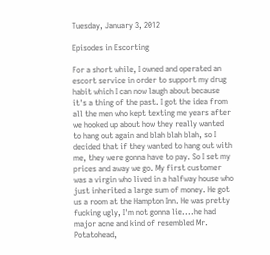Tuesday, January 3, 2012

Episodes in Escorting

For a short while, I owned and operated an escort service in order to support my drug habit which I can now laugh about because it's a thing of the past. I got the idea from all the men who kept texting me years after we hooked up about how they really wanted to hang out again and blah blah blah, so I decided that if they wanted to hang out with me, they were gonna have to pay. So I set my prices and away we go. My first customer was a virgin who lived in a halfway house who just inherited a large sum of money. He got us a room at the Hampton Inn. He was pretty fucking ugly, I'm not gonna lie....he had major acne and kind of resembled Mr. Potatohead,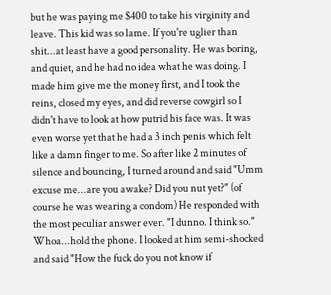but he was paying me $400 to take his virginity and leave. This kid was so lame. If you're uglier than shit...at least have a good personality. He was boring, and quiet, and he had no idea what he was doing. I made him give me the money first, and I took the reins, closed my eyes, and did reverse cowgirl so I didn't have to look at how putrid his face was. It was even worse yet that he had a 3 inch penis which felt like a damn finger to me. So after like 2 minutes of silence and bouncing, I turned around and said "Umm excuse me...are you awake? Did you nut yet?" (of course he was wearing a condom) He responded with the most peculiar answer ever. "I dunno. I think so." Whoa...hold the phone. I looked at him semi-shocked and said "How the fuck do you not know if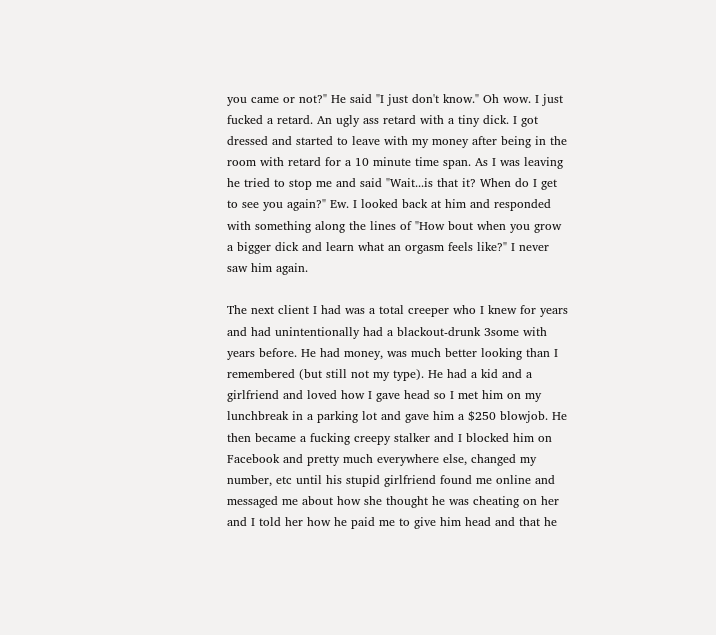you came or not?" He said "I just don't know." Oh wow. I just fucked a retard. An ugly ass retard with a tiny dick. I got dressed and started to leave with my money after being in the room with retard for a 10 minute time span. As I was leaving he tried to stop me and said "Wait...is that it? When do I get to see you again?" Ew. I looked back at him and responded with something along the lines of "How bout when you grow a bigger dick and learn what an orgasm feels like?" I never saw him again.

The next client I had was a total creeper who I knew for years and had unintentionally had a blackout-drunk 3some with years before. He had money, was much better looking than I remembered (but still not my type). He had a kid and a girlfriend and loved how I gave head so I met him on my lunchbreak in a parking lot and gave him a $250 blowjob. He then became a fucking creepy stalker and I blocked him on Facebook and pretty much everywhere else, changed my number, etc until his stupid girlfriend found me online and messaged me about how she thought he was cheating on her and I told her how he paid me to give him head and that he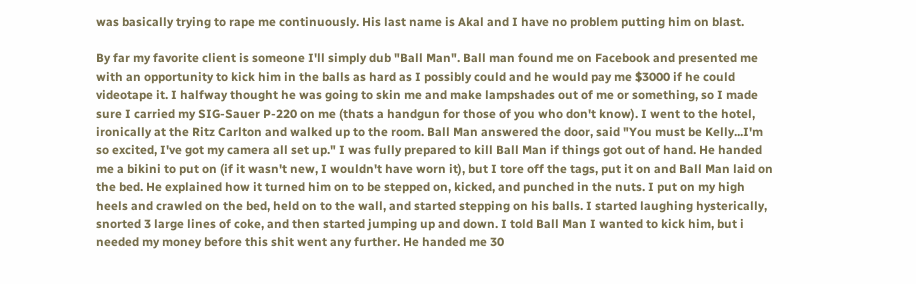was basically trying to rape me continuously. His last name is Akal and I have no problem putting him on blast.

By far my favorite client is someone I'll simply dub "Ball Man". Ball man found me on Facebook and presented me with an opportunity to kick him in the balls as hard as I possibly could and he would pay me $3000 if he could videotape it. I halfway thought he was going to skin me and make lampshades out of me or something, so I made sure I carried my SIG-Sauer P-220 on me (thats a handgun for those of you who don't know). I went to the hotel, ironically at the Ritz Carlton and walked up to the room. Ball Man answered the door, said "You must be Kelly...I'm so excited, I've got my camera all set up." I was fully prepared to kill Ball Man if things got out of hand. He handed me a bikini to put on (if it wasn't new, I wouldn't have worn it), but I tore off the tags, put it on and Ball Man laid on the bed. He explained how it turned him on to be stepped on, kicked, and punched in the nuts. I put on my high heels and crawled on the bed, held on to the wall, and started stepping on his balls. I started laughing hysterically, snorted 3 large lines of coke, and then started jumping up and down. I told Ball Man I wanted to kick him, but i needed my money before this shit went any further. He handed me 30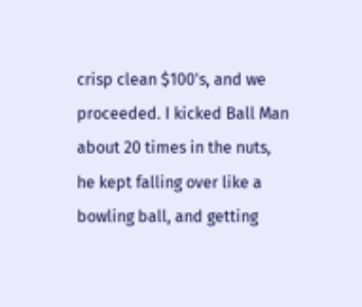crisp clean $100's, and we proceeded. I kicked Ball Man about 20 times in the nuts, he kept falling over like a bowling ball, and getting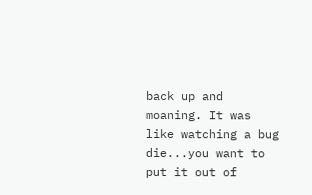back up and moaning. It was like watching a bug die...you want to put it out of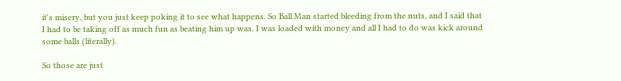it's misery, but you just keep poking it to see what happens. So Ball Man started bleeding from the nuts, and I said that I had to be taking off as much fun as beating him up was. I was loaded with money and all I had to do was kick around some balls (literally).

So those are just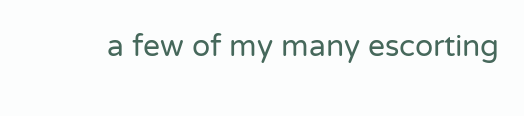a few of my many escorting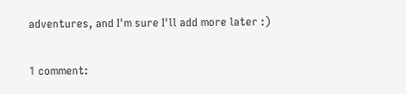adventures, and I'm sure I'll add more later :)

1 comment: